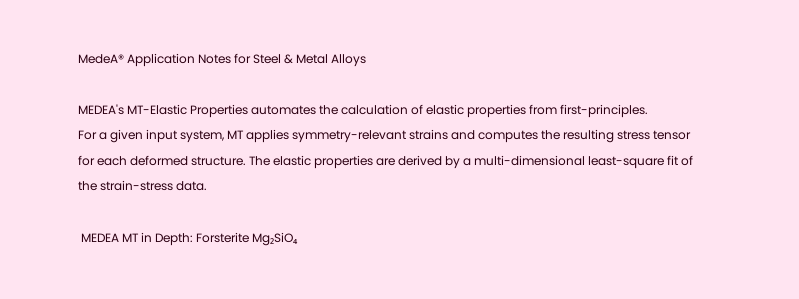MedeA® Application Notes for Steel & Metal Alloys

MEDEA's MT-Elastic Properties automates the calculation of elastic properties from first-principles.
For a given input system, MT applies symmetry-relevant strains and computes the resulting stress tensor for each deformed structure. The elastic properties are derived by a multi-dimensional least-square fit of the strain-stress data.

 MEDEA MT in Depth: Forsterite Mg₂SiO₄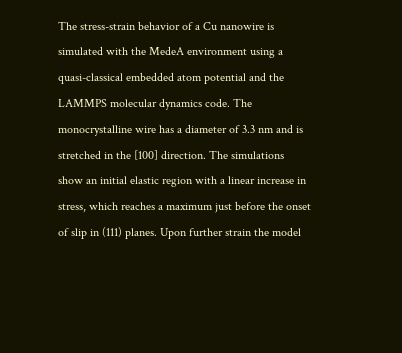The stress-strain behavior of a Cu nanowire is simulated with the MedeA environment using a quasi-classical embedded atom potential and the LAMMPS molecular dynamics code. The monocrystalline wire has a diameter of 3.3 nm and is stretched in the [100] direction. The simulations show an initial elastic region with a linear increase in stress, which reaches a maximum just before the onset of slip in (111) planes. Upon further strain the model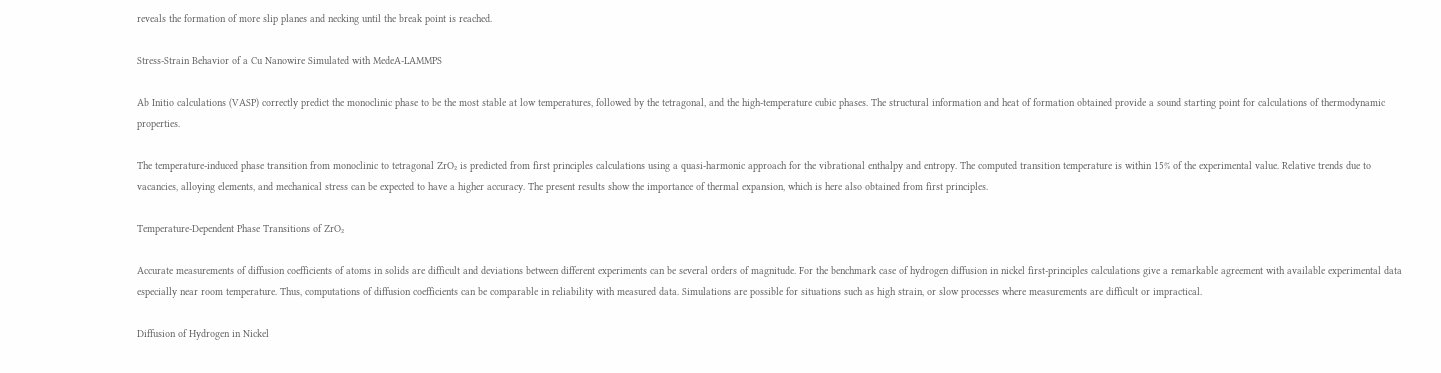reveals the formation of more slip planes and necking until the break point is reached.

Stress-Strain Behavior of a Cu Nanowire Simulated with MedeA-LAMMPS

Ab Initio calculations (VASP) correctly predict the monoclinic phase to be the most stable at low temperatures, followed by the tetragonal, and the high-temperature cubic phases. The structural information and heat of formation obtained provide a sound starting point for calculations of thermodynamic properties.

The temperature-induced phase transition from monoclinic to tetragonal ZrO₂ is predicted from first principles calculations using a quasi-harmonic approach for the vibrational enthalpy and entropy. The computed transition temperature is within 15% of the experimental value. Relative trends due to vacancies, alloying elements, and mechanical stress can be expected to have a higher accuracy. The present results show the importance of thermal expansion, which is here also obtained from first principles.

Temperature-Dependent Phase Transitions of ZrO₂

Accurate measurements of diffusion coefficients of atoms in solids are difficult and deviations between different experiments can be several orders of magnitude. For the benchmark case of hydrogen diffusion in nickel first-principles calculations give a remarkable agreement with available experimental data especially near room temperature. Thus, computations of diffusion coefficients can be comparable in reliability with measured data. Simulations are possible for situations such as high strain, or slow processes where measurements are difficult or impractical.

Diffusion of Hydrogen in Nickel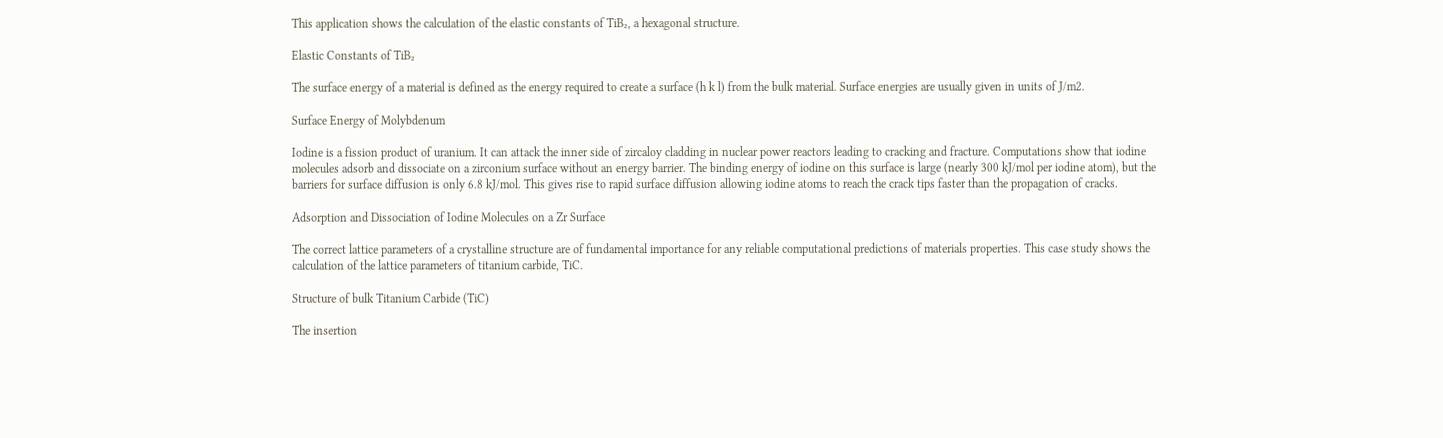This application shows the calculation of the elastic constants of TiB₂, a hexagonal structure.

Elastic Constants of TiB₂

The surface energy of a material is defined as the energy required to create a surface (h k l) from the bulk material. Surface energies are usually given in units of J/m2.

Surface Energy of Molybdenum

Iodine is a fission product of uranium. It can attack the inner side of zircaloy cladding in nuclear power reactors leading to cracking and fracture. Computations show that iodine molecules adsorb and dissociate on a zirconium surface without an energy barrier. The binding energy of iodine on this surface is large (nearly 300 kJ/mol per iodine atom), but the barriers for surface diffusion is only 6.8 kJ/mol. This gives rise to rapid surface diffusion allowing iodine atoms to reach the crack tips faster than the propagation of cracks.

Adsorption and Dissociation of Iodine Molecules on a Zr Surface

The correct lattice parameters of a crystalline structure are of fundamental importance for any reliable computational predictions of materials properties. This case study shows the calculation of the lattice parameters of titanium carbide, TiC.

Structure of bulk Titanium Carbide (TiC)

The insertion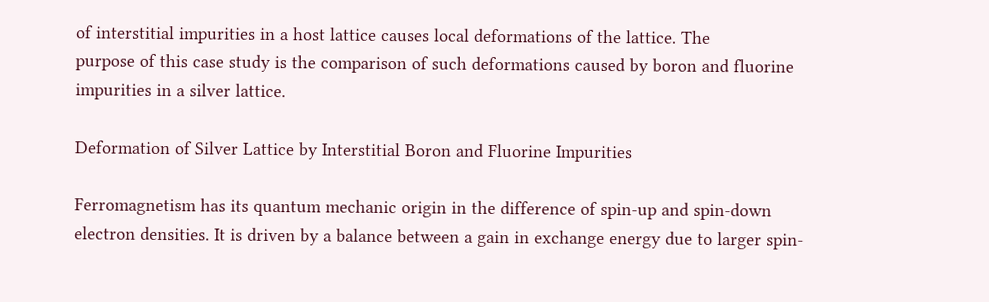of interstitial impurities in a host lattice causes local deformations of the lattice. The
purpose of this case study is the comparison of such deformations caused by boron and fluorine
impurities in a silver lattice.

Deformation of Silver Lattice by Interstitial Boron and Fluorine Impurities

Ferromagnetism has its quantum mechanic origin in the difference of spin-up and spin-down
electron densities. It is driven by a balance between a gain in exchange energy due to larger spin-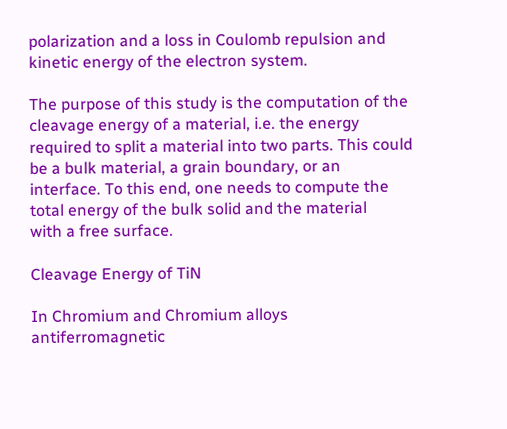polarization and a loss in Coulomb repulsion and kinetic energy of the electron system.

The purpose of this study is the computation of the cleavage energy of a material, i.e. the energy
required to split a material into two parts. This could be a bulk material, a grain boundary, or an
interface. To this end, one needs to compute the total energy of the bulk solid and the material
with a free surface.

Cleavage Energy of TiN

In Chromium and Chromium alloys antiferromagnetic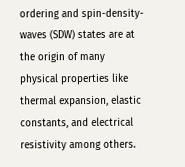ordering and spin-density-waves (SDW) states are at the origin of many physical properties like thermal expansion, elastic constants, and electrical resistivity among others.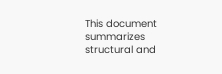This document summarizes structural and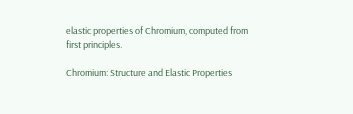elastic properties of Chromium, computed from
first principles.

Chromium: Structure and Elastic Properties